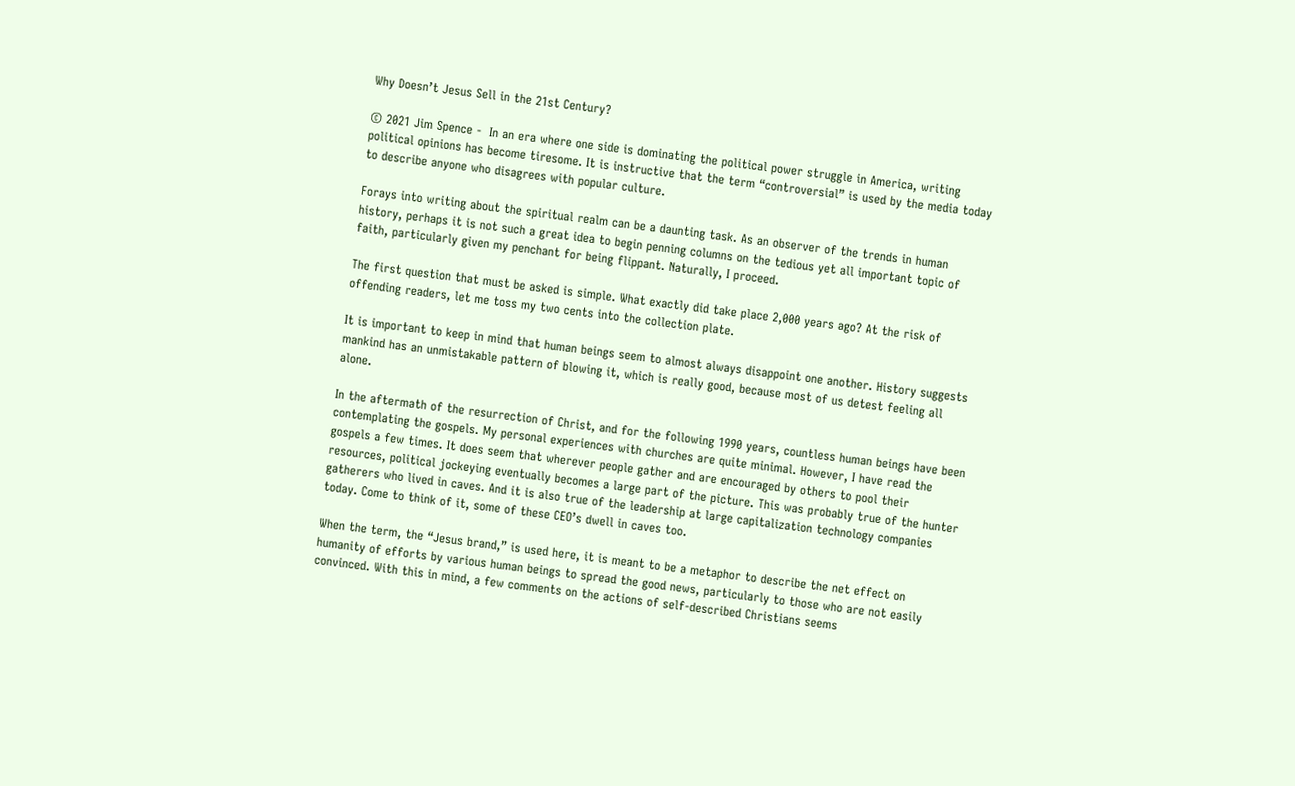Why Doesn’t Jesus Sell in the 21st Century?

© 2021 Jim Spence -  In an era where one side is dominating the political power struggle in America, writing political opinions has become tiresome. It is instructive that the term “controversial” is used by the media today to describe anyone who disagrees with popular culture.

Forays into writing about the spiritual realm can be a daunting task. As an observer of the trends in human history, perhaps it is not such a great idea to begin penning columns on the tedious yet all important topic of faith, particularly given my penchant for being flippant. Naturally, I proceed.

The first question that must be asked is simple. What exactly did take place 2,000 years ago? At the risk of offending readers, let me toss my two cents into the collection plate.

It is important to keep in mind that human beings seem to almost always disappoint one another. History suggests mankind has an unmistakable pattern of blowing it, which is really good, because most of us detest feeling all alone.

In the aftermath of the resurrection of Christ, and for the following 1990 years, countless human beings have been contemplating the gospels. My personal experiences with churches are quite minimal. However, I have read the gospels a few times. It does seem that wherever people gather and are encouraged by others to pool their resources, political jockeying eventually becomes a large part of the picture. This was probably true of the hunter gatherers who lived in caves. And it is also true of the leadership at large capitalization technology companies today. Come to think of it, some of these CEO’s dwell in caves too.

When the term, the “Jesus brand,” is used here, it is meant to be a metaphor to describe the net effect on humanity of efforts by various human beings to spread the good news, particularly to those who are not easily convinced. With this in mind, a few comments on the actions of self-described Christians seems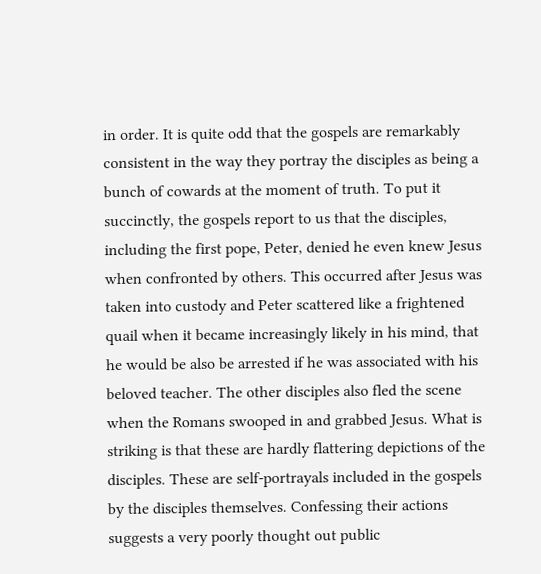in order. It is quite odd that the gospels are remarkably consistent in the way they portray the disciples as being a bunch of cowards at the moment of truth. To put it succinctly, the gospels report to us that the disciples, including the first pope, Peter, denied he even knew Jesus when confronted by others. This occurred after Jesus was taken into custody and Peter scattered like a frightened quail when it became increasingly likely in his mind, that he would be also be arrested if he was associated with his beloved teacher. The other disciples also fled the scene when the Romans swooped in and grabbed Jesus. What is striking is that these are hardly flattering depictions of the disciples. These are self-portrayals included in the gospels by the disciples themselves. Confessing their actions suggests a very poorly thought out public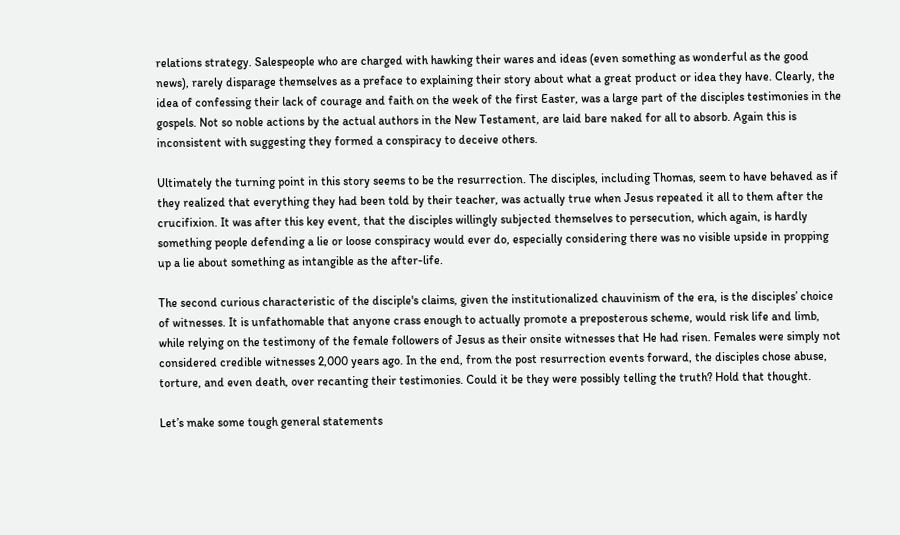relations strategy. Salespeople who are charged with hawking their wares and ideas (even something as wonderful as the good news), rarely disparage themselves as a preface to explaining their story about what a great product or idea they have. Clearly, the idea of confessing their lack of courage and faith on the week of the first Easter, was a large part of the disciples testimonies in the gospels. Not so noble actions by the actual authors in the New Testament, are laid bare naked for all to absorb. Again this is inconsistent with suggesting they formed a conspiracy to deceive others.

Ultimately the turning point in this story seems to be the resurrection. The disciples, including Thomas, seem to have behaved as if they realized that everything they had been told by their teacher, was actually true when Jesus repeated it all to them after the crucifixion. It was after this key event, that the disciples willingly subjected themselves to persecution, which again, is hardly something people defending a lie or loose conspiracy would ever do, especially considering there was no visible upside in propping up a lie about something as intangible as the after-life.

The second curious characteristic of the disciple's claims, given the institutionalized chauvinism of the era, is the disciples’ choice of witnesses. It is unfathomable that anyone crass enough to actually promote a preposterous scheme, would risk life and limb, while relying on the testimony of the female followers of Jesus as their onsite witnesses that He had risen. Females were simply not considered credible witnesses 2,000 years ago. In the end, from the post resurrection events forward, the disciples chose abuse, torture, and even death, over recanting their testimonies. Could it be they were possibly telling the truth? Hold that thought.

Let’s make some tough general statements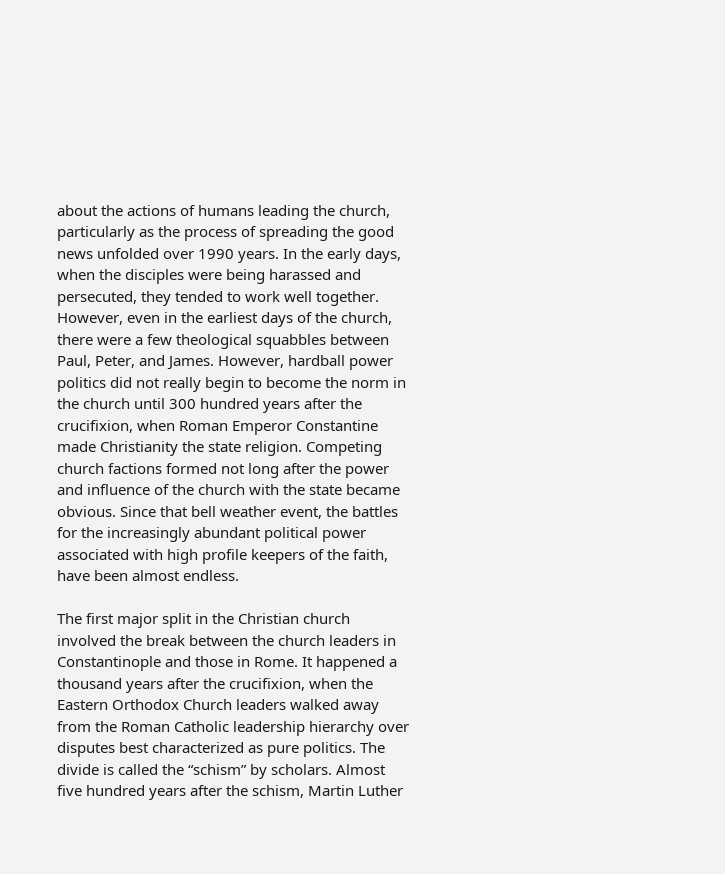about the actions of humans leading the church, particularly as the process of spreading the good news unfolded over 1990 years. In the early days, when the disciples were being harassed and persecuted, they tended to work well together. However, even in the earliest days of the church, there were a few theological squabbles between Paul, Peter, and James. However, hardball power politics did not really begin to become the norm in the church until 300 hundred years after the crucifixion, when Roman Emperor Constantine made Christianity the state religion. Competing church factions formed not long after the power and influence of the church with the state became obvious. Since that bell weather event, the battles for the increasingly abundant political power associated with high profile keepers of the faith, have been almost endless.

The first major split in the Christian church involved the break between the church leaders in Constantinople and those in Rome. It happened a thousand years after the crucifixion, when the Eastern Orthodox Church leaders walked away from the Roman Catholic leadership hierarchy over disputes best characterized as pure politics. The divide is called the “schism” by scholars. Almost five hundred years after the schism, Martin Luther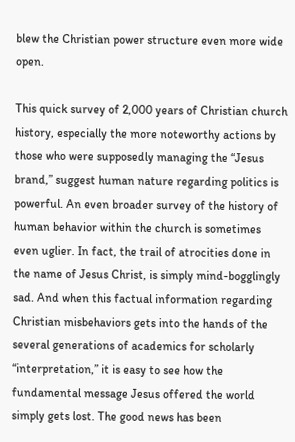blew the Christian power structure even more wide open.

This quick survey of 2,000 years of Christian church history, especially the more noteworthy actions by those who were supposedly managing the “Jesus brand,” suggest human nature regarding politics is powerful. An even broader survey of the history of human behavior within the church is sometimes even uglier. In fact, the trail of atrocities done in the name of Jesus Christ, is simply mind-bogglingly sad. And when this factual information regarding Christian misbehaviors gets into the hands of the several generations of academics for scholarly “interpretation,” it is easy to see how the fundamental message Jesus offered the world simply gets lost. The good news has been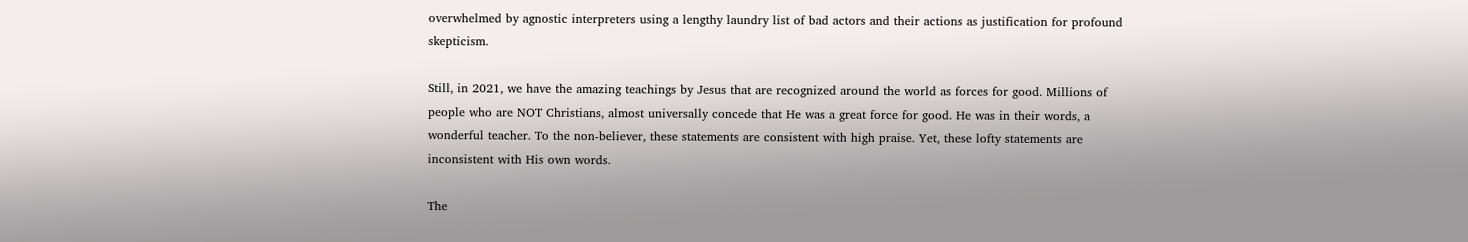overwhelmed by agnostic interpreters using a lengthy laundry list of bad actors and their actions as justification for profound skepticism.

Still, in 2021, we have the amazing teachings by Jesus that are recognized around the world as forces for good. Millions of people who are NOT Christians, almost universally concede that He was a great force for good. He was in their words, a wonderful teacher. To the non-believer, these statements are consistent with high praise. Yet, these lofty statements are inconsistent with His own words.

The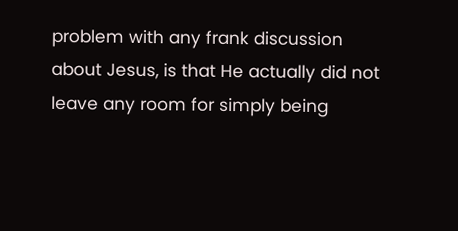problem with any frank discussion about Jesus, is that He actually did not leave any room for simply being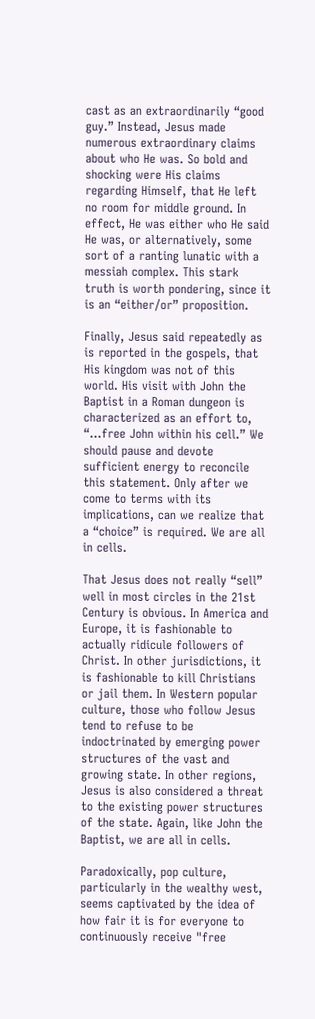cast as an extraordinarily “good guy.” Instead, Jesus made numerous extraordinary claims about who He was. So bold and shocking were His claims regarding Himself, that He left no room for middle ground. In effect, He was either who He said He was, or alternatively, some sort of a ranting lunatic with a messiah complex. This stark truth is worth pondering, since it is an “either/or” proposition.

Finally, Jesus said repeatedly as is reported in the gospels, that His kingdom was not of this world. His visit with John the Baptist in a Roman dungeon is characterized as an effort to, “…free John within his cell.” We should pause and devote sufficient energy to reconcile this statement. Only after we come to terms with its implications, can we realize that a “choice” is required. We are all in cells.

That Jesus does not really “sell” well in most circles in the 21st Century is obvious. In America and Europe, it is fashionable to actually ridicule followers of Christ. In other jurisdictions, it is fashionable to kill Christians or jail them. In Western popular culture, those who follow Jesus tend to refuse to be indoctrinated by emerging power structures of the vast and growing state. In other regions, Jesus is also considered a threat to the existing power structures of the state. Again, like John the Baptist, we are all in cells.

Paradoxically, pop culture, particularly in the wealthy west, seems captivated by the idea of how fair it is for everyone to continuously receive "free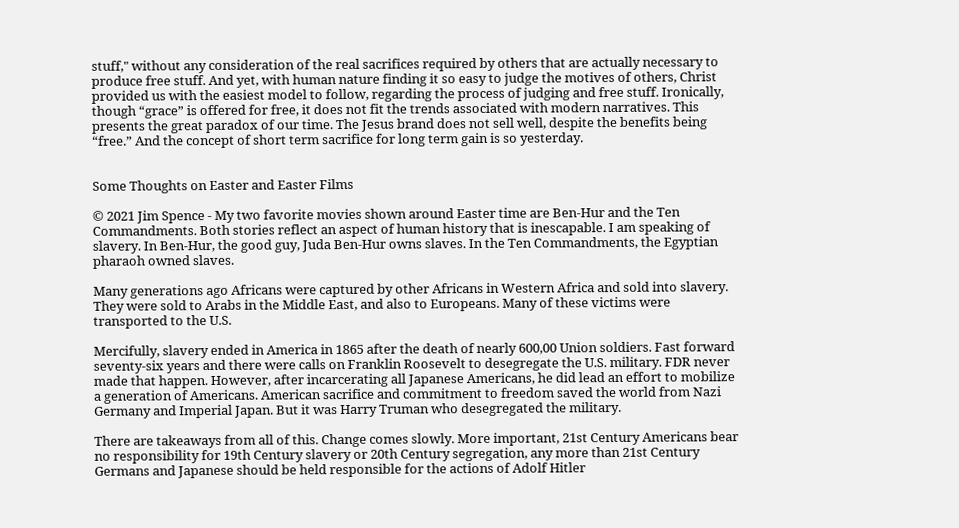stuff," without any consideration of the real sacrifices required by others that are actually necessary to produce free stuff. And yet, with human nature finding it so easy to judge the motives of others, Christ provided us with the easiest model to follow, regarding the process of judging and free stuff. Ironically, though “grace” is offered for free, it does not fit the trends associated with modern narratives. This presents the great paradox of our time. The Jesus brand does not sell well, despite the benefits being “free.” And the concept of short term sacrifice for long term gain is so yesterday.


Some Thoughts on Easter and Easter Films

© 2021 Jim Spence - My two favorite movies shown around Easter time are Ben-Hur and the Ten Commandments. Both stories reflect an aspect of human history that is inescapable. I am speaking of slavery. In Ben-Hur, the good guy, Juda Ben-Hur owns slaves. In the Ten Commandments, the Egyptian pharaoh owned slaves.

Many generations ago Africans were captured by other Africans in Western Africa and sold into slavery. They were sold to Arabs in the Middle East, and also to Europeans. Many of these victims were transported to the U.S.

Mercifully, slavery ended in America in 1865 after the death of nearly 600,00 Union soldiers. Fast forward seventy-six years and there were calls on Franklin Roosevelt to desegregate the U.S. military. FDR never made that happen. However, after incarcerating all Japanese Americans, he did lead an effort to mobilize a generation of Americans. American sacrifice and commitment to freedom saved the world from Nazi Germany and Imperial Japan. But it was Harry Truman who desegregated the military.

There are takeaways from all of this. Change comes slowly. More important, 21st Century Americans bear no responsibility for 19th Century slavery or 20th Century segregation, any more than 21st Century Germans and Japanese should be held responsible for the actions of Adolf Hitler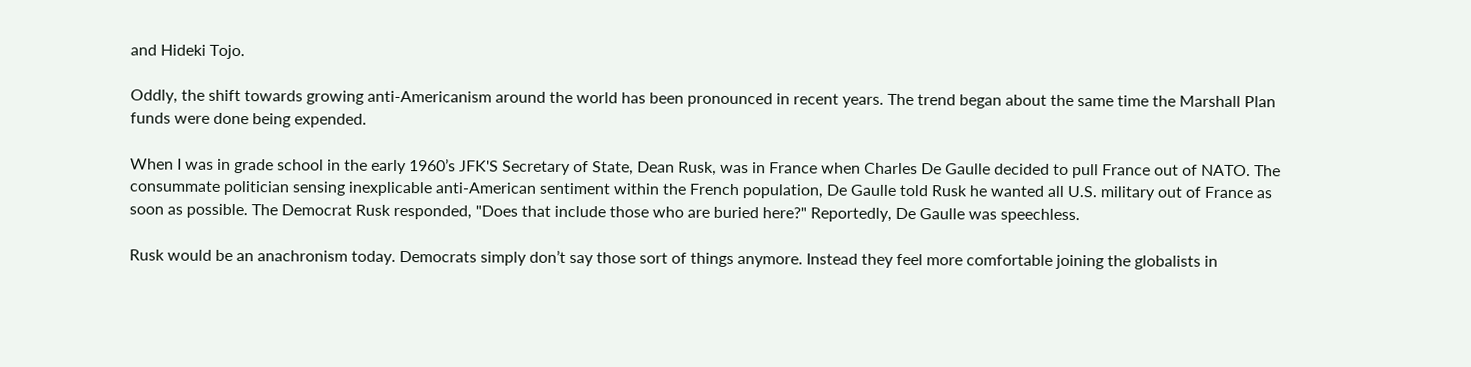and Hideki Tojo.

Oddly, the shift towards growing anti-Americanism around the world has been pronounced in recent years. The trend began about the same time the Marshall Plan funds were done being expended.

When I was in grade school in the early 1960’s JFK'S Secretary of State, Dean Rusk, was in France when Charles De Gaulle decided to pull France out of NATO. The consummate politician sensing inexplicable anti-American sentiment within the French population, De Gaulle told Rusk he wanted all U.S. military out of France as soon as possible. The Democrat Rusk responded, "Does that include those who are buried here?" Reportedly, De Gaulle was speechless.

Rusk would be an anachronism today. Democrats simply don’t say those sort of things anymore. Instead they feel more comfortable joining the globalists in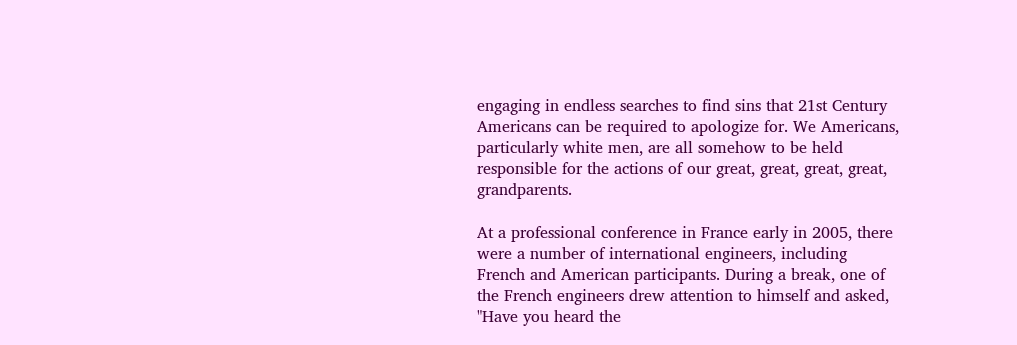engaging in endless searches to find sins that 21st Century Americans can be required to apologize for. We Americans, particularly white men, are all somehow to be held responsible for the actions of our great, great, great, great, grandparents.

At a professional conference in France early in 2005, there were a number of international engineers, including French and American participants. During a break, one of the French engineers drew attention to himself and asked, "Have you heard the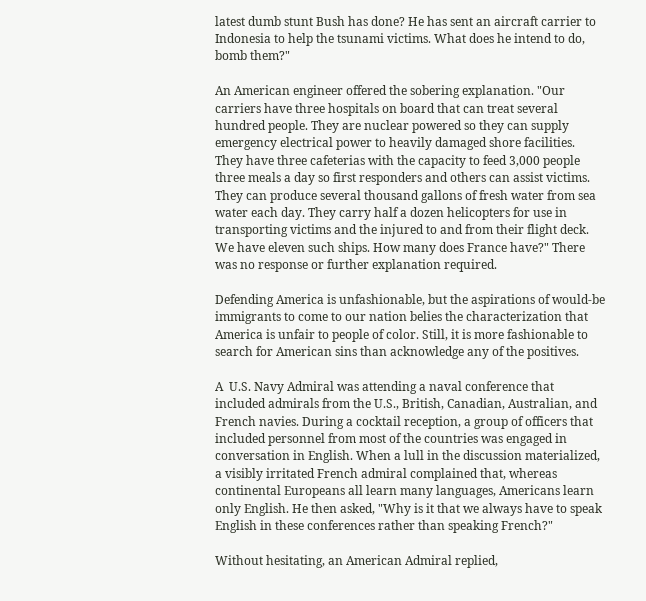latest dumb stunt Bush has done? He has sent an aircraft carrier to Indonesia to help the tsunami victims. What does he intend to do, bomb them?"

An American engineer offered the sobering explanation. "Our carriers have three hospitals on board that can treat several hundred people. They are nuclear powered so they can supply emergency electrical power to heavily damaged shore facilities. They have three cafeterias with the capacity to feed 3,000 people three meals a day so first responders and others can assist victims. They can produce several thousand gallons of fresh water from sea water each day. They carry half a dozen helicopters for use in transporting victims and the injured to and from their flight deck. We have eleven such ships. How many does France have?" There was no response or further explanation required.

Defending America is unfashionable, but the aspirations of would-be immigrants to come to our nation belies the characterization that America is unfair to people of color. Still, it is more fashionable to search for American sins than acknowledge any of the positives.

A  U.S. Navy Admiral was attending a naval conference that included admirals from the U.S., British, Canadian, Australian, and French navies. During a cocktail reception, a group of officers that included personnel from most of the countries was engaged in conversation in English. When a lull in the discussion materialized, a visibly irritated French admiral complained that, whereas continental Europeans all learn many languages, Americans learn only English. He then asked, "Why is it that we always have to speak English in these conferences rather than speaking French?"

Without hesitating, an American Admiral replied,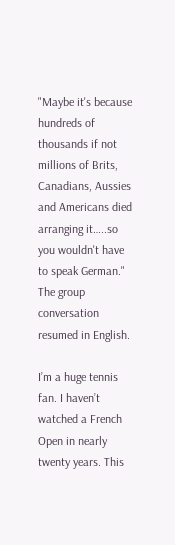"Maybe it's because hundreds of thousands if not millions of Brits, Canadians, Aussies and Americans died arranging it…..so you wouldn't have to speak German." The group conversation resumed in English.

I’m a huge tennis fan. I haven’t watched a French Open in nearly twenty years. This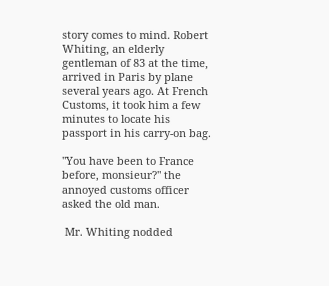story comes to mind. Robert Whiting, an elderly gentleman of 83 at the time, arrived in Paris by plane several years ago. At French Customs, it took him a few minutes to locate his passport in his carry-on bag.

"You have been to France before, monsieur?" the annoyed customs officer asked the old man.

 Mr. Whiting nodded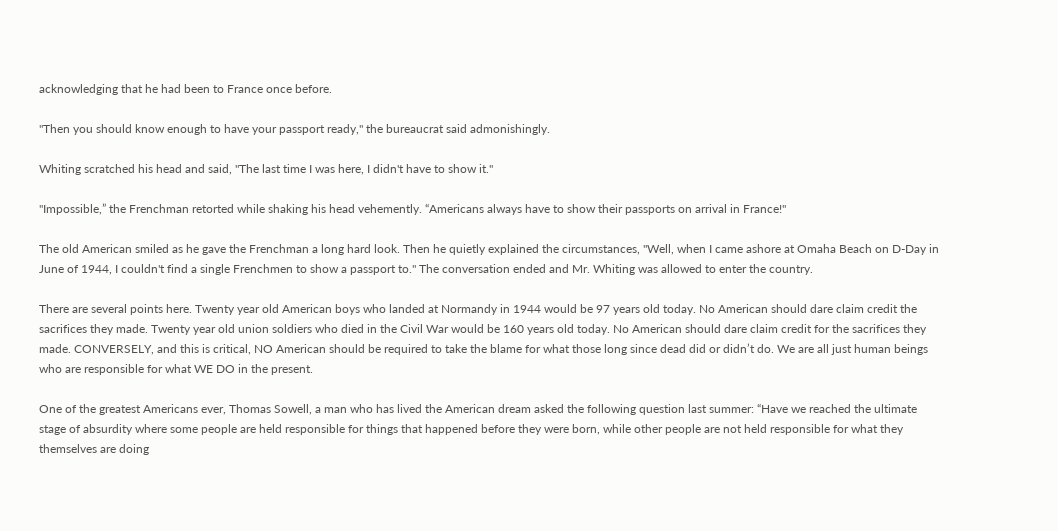acknowledging that he had been to France once before.

"Then you should know enough to have your passport ready," the bureaucrat said admonishingly.

Whiting scratched his head and said, "The last time I was here, I didn't have to show it."

"Impossible,” the Frenchman retorted while shaking his head vehemently. “Americans always have to show their passports on arrival in France!"

The old American smiled as he gave the Frenchman a long hard look. Then he quietly explained the circumstances, ''Well, when I came ashore at Omaha Beach on D-Day in June of 1944, I couldn't find a single Frenchmen to show a passport to." The conversation ended and Mr. Whiting was allowed to enter the country.

There are several points here. Twenty year old American boys who landed at Normandy in 1944 would be 97 years old today. No American should dare claim credit the sacrifices they made. Twenty year old union soldiers who died in the Civil War would be 160 years old today. No American should dare claim credit for the sacrifices they made. CONVERSELY, and this is critical, NO American should be required to take the blame for what those long since dead did or didn’t do. We are all just human beings who are responsible for what WE DO in the present.

One of the greatest Americans ever, Thomas Sowell, a man who has lived the American dream asked the following question last summer: “Have we reached the ultimate stage of absurdity where some people are held responsible for things that happened before they were born, while other people are not held responsible for what they themselves are doing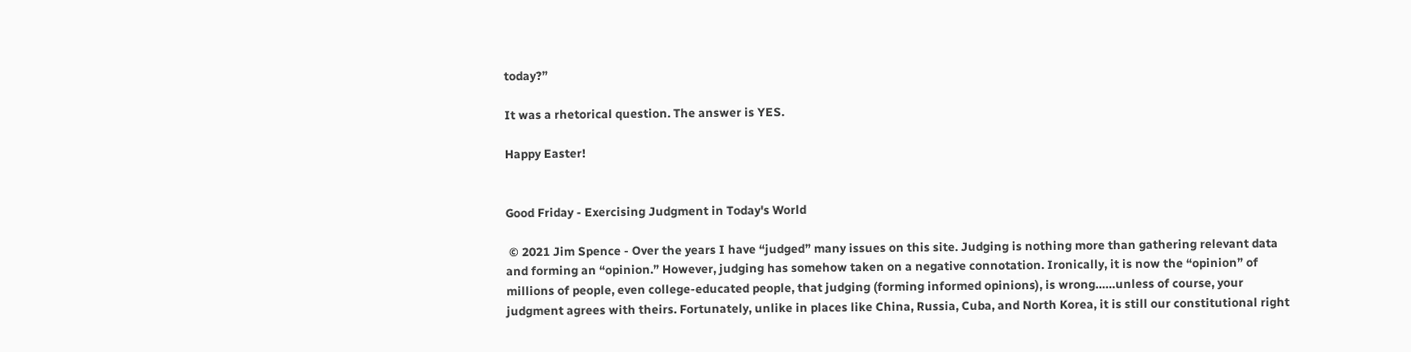today?”

It was a rhetorical question. The answer is YES.

Happy Easter!


Good Friday - Exercising Judgment in Today's World

 © 2021 Jim Spence - Over the years I have “judged” many issues on this site. Judging is nothing more than gathering relevant data and forming an “opinion.” However, judging has somehow taken on a negative connotation. Ironically, it is now the “opinion” of millions of people, even college-educated people, that judging (forming informed opinions), is wrong……unless of course, your judgment agrees with theirs. Fortunately, unlike in places like China, Russia, Cuba, and North Korea, it is still our constitutional right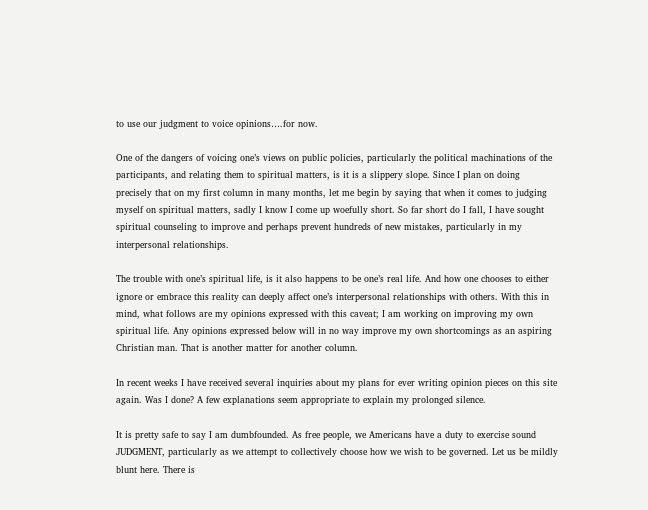to use our judgment to voice opinions….for now.

One of the dangers of voicing one’s views on public policies, particularly the political machinations of the participants, and relating them to spiritual matters, is it is a slippery slope. Since I plan on doing precisely that on my first column in many months, let me begin by saying that when it comes to judging myself on spiritual matters, sadly I know I come up woefully short. So far short do I fall, I have sought spiritual counseling to improve and perhaps prevent hundreds of new mistakes, particularly in my interpersonal relationships.

The trouble with one’s spiritual life, is it also happens to be one’s real life. And how one chooses to either ignore or embrace this reality can deeply affect one’s interpersonal relationships with others. With this in mind, what follows are my opinions expressed with this caveat; I am working on improving my own spiritual life. Any opinions expressed below will in no way improve my own shortcomings as an aspiring Christian man. That is another matter for another column.

In recent weeks I have received several inquiries about my plans for ever writing opinion pieces on this site again. Was I done? A few explanations seem appropriate to explain my prolonged silence.

It is pretty safe to say I am dumbfounded. As free people, we Americans have a duty to exercise sound JUDGMENT, particularly as we attempt to collectively choose how we wish to be governed. Let us be mildly blunt here. There is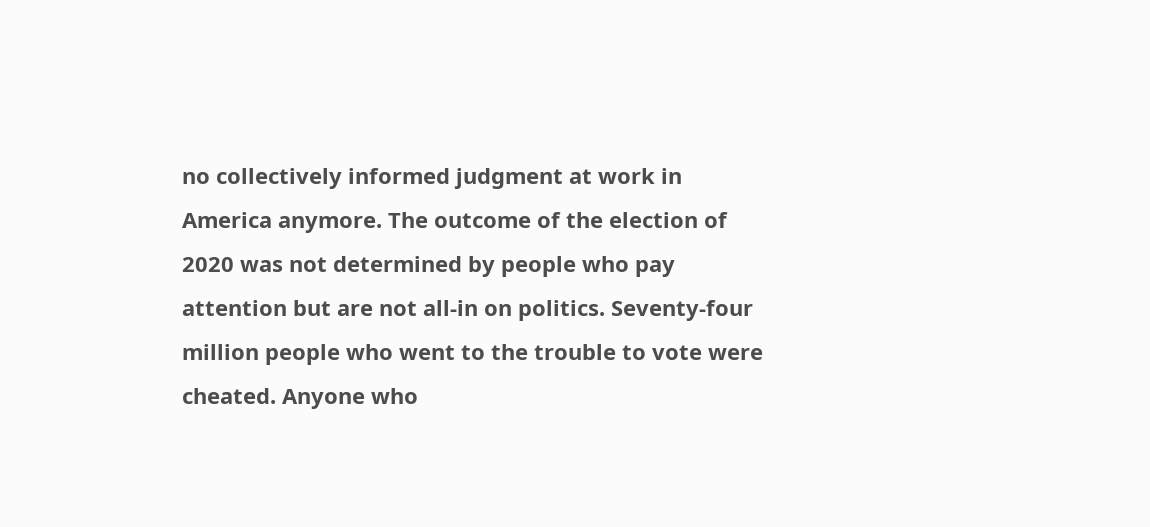no collectively informed judgment at work in America anymore. The outcome of the election of 2020 was not determined by people who pay attention but are not all-in on politics. Seventy-four million people who went to the trouble to vote were cheated. Anyone who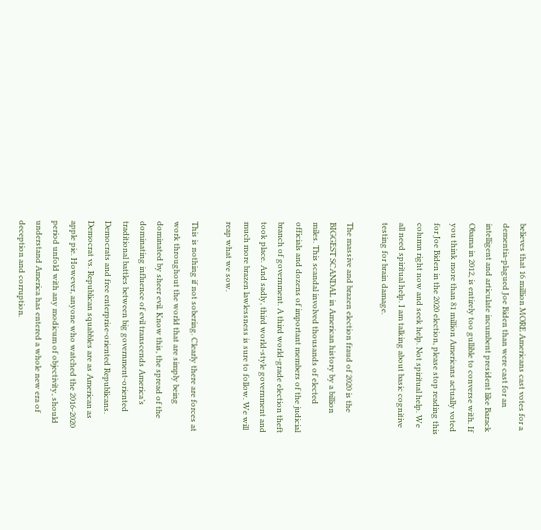believes that 16 million MORE Americans cast votes for a dementia-plagued Joe Biden than were cast for an intelligent and articulate incumbent president like Barack Obama in 2012, is entirely too gullible to converse with. If you think more than 81 million Americans actually voted for Joe Biden in the 2020 election, please stop reading this column right now and seek help. Not spiritual help. We all need spiritual help. I am talking about basic cognitive testing for brain damage.

The massive and brazen election fraud of 2020 is the BIGGEST SCANDAL in American history by a billion miles. This scandal involved thousands of elected officials and dozens of important members of the judicial branch of government. A third world-grade election theft took place. And sadly, third world-style government and much more brazen lawlessness is sure to follow. We will reap what we sow.

This is nothing if not sobering. Clearly there are forces at work throughout the world that are simply being dominated by sheer evil. Know this, the spread of the dominating influence of evil transcends America’s traditional battles between big government-oriented Democrats and free enterprise-oriented Republicans. Democrat vs. Republican squabbles are as American as apple pie. However, anyone who watched the 2016-2020 period unfold with any modicum of objectivity, should understand America has entered a whole new era of deception and corruption.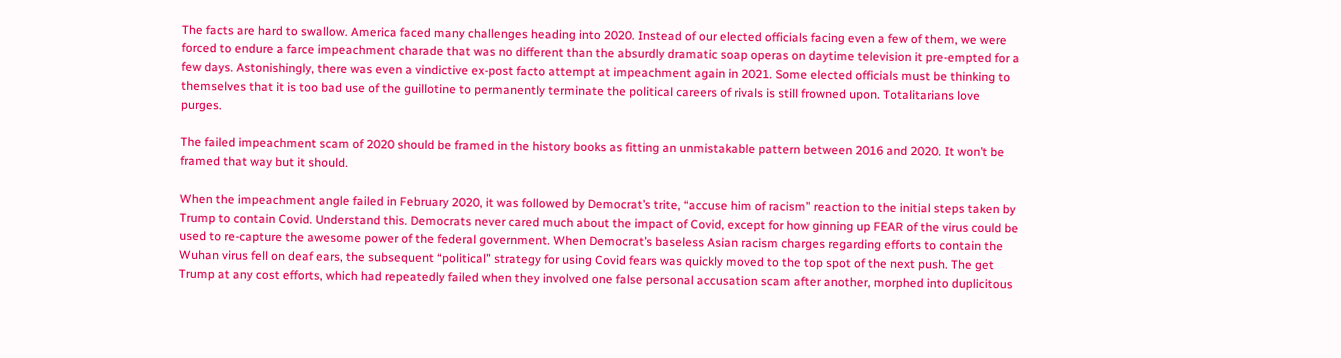The facts are hard to swallow. America faced many challenges heading into 2020. Instead of our elected officials facing even a few of them, we were forced to endure a farce impeachment charade that was no different than the absurdly dramatic soap operas on daytime television it pre-empted for a few days. Astonishingly, there was even a vindictive ex-post facto attempt at impeachment again in 2021. Some elected officials must be thinking to themselves that it is too bad use of the guillotine to permanently terminate the political careers of rivals is still frowned upon. Totalitarians love purges.

The failed impeachment scam of 2020 should be framed in the history books as fitting an unmistakable pattern between 2016 and 2020. It won’t be framed that way but it should.

When the impeachment angle failed in February 2020, it was followed by Democrat’s trite, “accuse him of racism” reaction to the initial steps taken by Trump to contain Covid. Understand this. Democrats never cared much about the impact of Covid, except for how ginning up FEAR of the virus could be used to re-capture the awesome power of the federal government. When Democrat’s baseless Asian racism charges regarding efforts to contain the Wuhan virus fell on deaf ears, the subsequent “political” strategy for using Covid fears was quickly moved to the top spot of the next push. The get Trump at any cost efforts, which had repeatedly failed when they involved one false personal accusation scam after another, morphed into duplicitous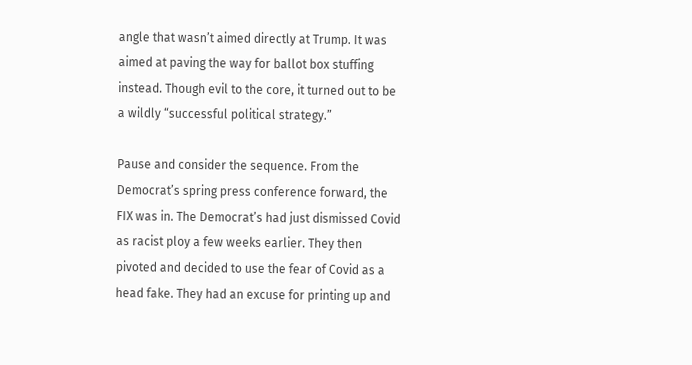angle that wasn’t aimed directly at Trump. It was aimed at paving the way for ballot box stuffing instead. Though evil to the core, it turned out to be a wildly “successful political strategy.”

Pause and consider the sequence. From the Democrat’s spring press conference forward, the FIX was in. The Democrat’s had just dismissed Covid as racist ploy a few weeks earlier. They then pivoted and decided to use the fear of Covid as a head fake. They had an excuse for printing up and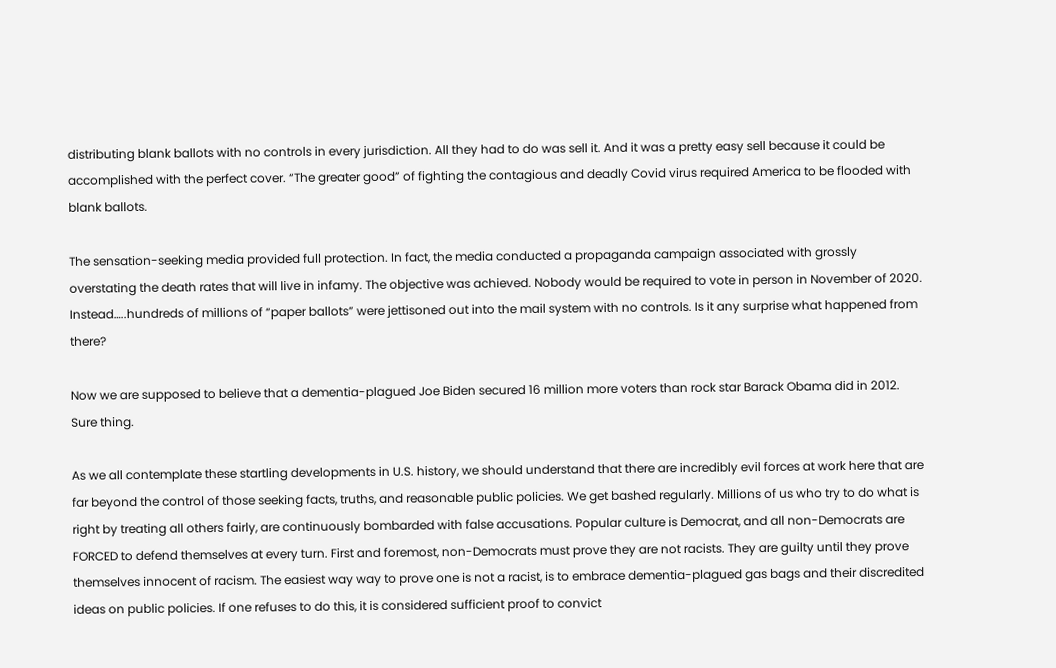distributing blank ballots with no controls in every jurisdiction. All they had to do was sell it. And it was a pretty easy sell because it could be accomplished with the perfect cover. “The greater good” of fighting the contagious and deadly Covid virus required America to be flooded with blank ballots.

The sensation-seeking media provided full protection. In fact, the media conducted a propaganda campaign associated with grossly overstating the death rates that will live in infamy. The objective was achieved. Nobody would be required to vote in person in November of 2020. Instead…..hundreds of millions of “paper ballots” were jettisoned out into the mail system with no controls. Is it any surprise what happened from there?

Now we are supposed to believe that a dementia-plagued Joe Biden secured 16 million more voters than rock star Barack Obama did in 2012. Sure thing.

As we all contemplate these startling developments in U.S. history, we should understand that there are incredibly evil forces at work here that are far beyond the control of those seeking facts, truths, and reasonable public policies. We get bashed regularly. Millions of us who try to do what is right by treating all others fairly, are continuously bombarded with false accusations. Popular culture is Democrat, and all non-Democrats are FORCED to defend themselves at every turn. First and foremost, non-Democrats must prove they are not racists. They are guilty until they prove themselves innocent of racism. The easiest way way to prove one is not a racist, is to embrace dementia-plagued gas bags and their discredited ideas on public policies. If one refuses to do this, it is considered sufficient proof to convict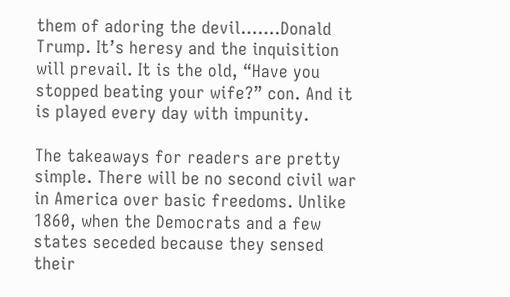them of adoring the devil…….Donald Trump. It’s heresy and the inquisition will prevail. It is the old, “Have you stopped beating your wife?” con. And it is played every day with impunity.

The takeaways for readers are pretty simple. There will be no second civil war in America over basic freedoms. Unlike 1860, when the Democrats and a few states seceded because they sensed their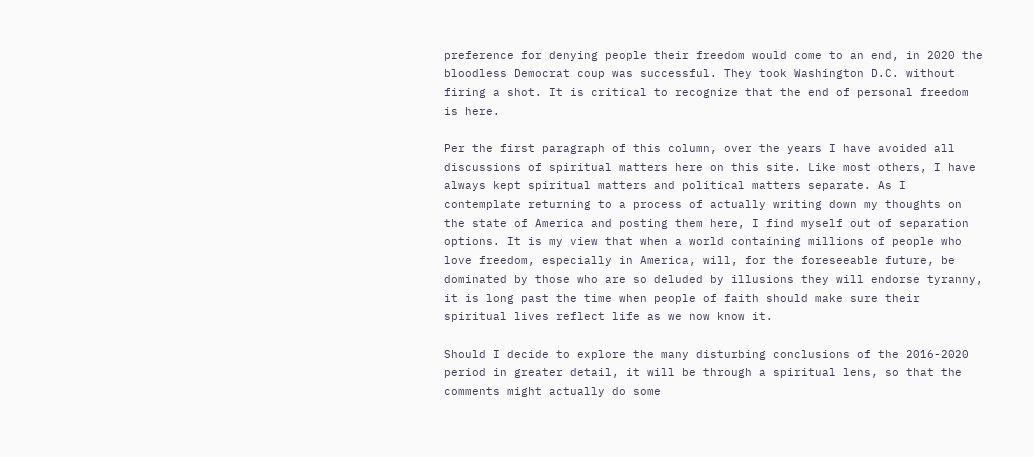preference for denying people their freedom would come to an end, in 2020 the bloodless Democrat coup was successful. They took Washington D.C. without firing a shot. It is critical to recognize that the end of personal freedom is here.

Per the first paragraph of this column, over the years I have avoided all discussions of spiritual matters here on this site. Like most others, I have always kept spiritual matters and political matters separate. As I contemplate returning to a process of actually writing down my thoughts on the state of America and posting them here, I find myself out of separation options. It is my view that when a world containing millions of people who love freedom, especially in America, will, for the foreseeable future, be dominated by those who are so deluded by illusions they will endorse tyranny, it is long past the time when people of faith should make sure their spiritual lives reflect life as we now know it.

Should I decide to explore the many disturbing conclusions of the 2016-2020 period in greater detail, it will be through a spiritual lens, so that the comments might actually do some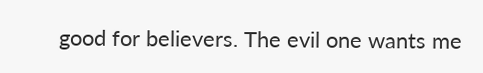good for believers. The evil one wants me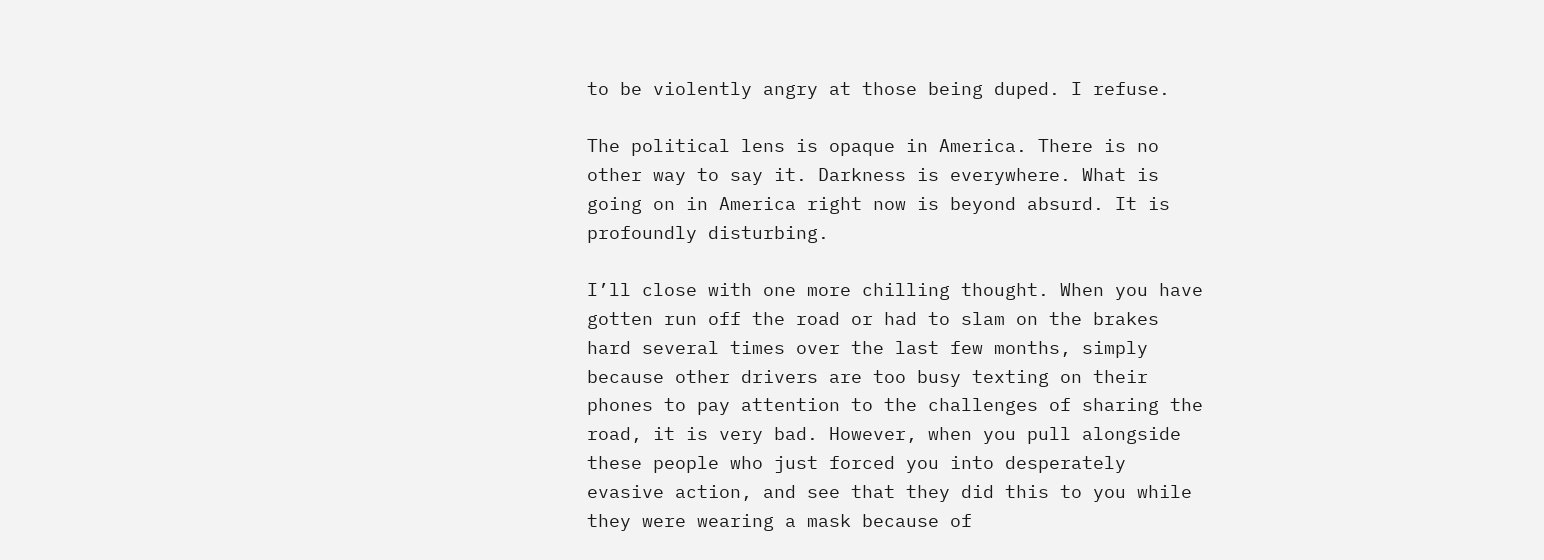to be violently angry at those being duped. I refuse.

The political lens is opaque in America. There is no other way to say it. Darkness is everywhere. What is going on in America right now is beyond absurd. It is profoundly disturbing.

I’ll close with one more chilling thought. When you have gotten run off the road or had to slam on the brakes hard several times over the last few months, simply because other drivers are too busy texting on their phones to pay attention to the challenges of sharing the road, it is very bad. However, when you pull alongside these people who just forced you into desperately evasive action, and see that they did this to you while they were wearing a mask because of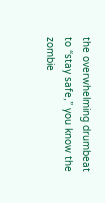the overwhelming drumbeat to “stay safe,” you know the zombie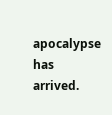apocalypse has arrived.